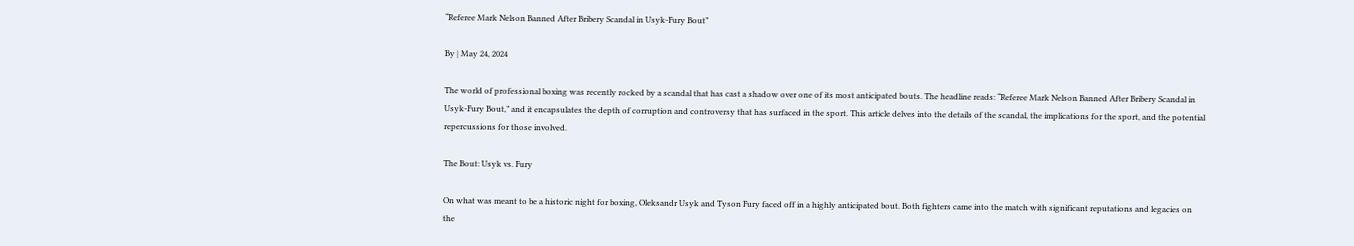“Referee Mark Nelson Banned After Bribery Scandal in Usyk-Fury Bout”

By | May 24, 2024

The world of professional boxing was recently rocked by a scandal that has cast a shadow over one of its most anticipated bouts. The headline reads: “Referee Mark Nelson Banned After Bribery Scandal in Usyk-Fury Bout,” and it encapsulates the depth of corruption and controversy that has surfaced in the sport. This article delves into the details of the scandal, the implications for the sport, and the potential repercussions for those involved.

The Bout: Usyk vs. Fury

On what was meant to be a historic night for boxing, Oleksandr Usyk and Tyson Fury faced off in a highly anticipated bout. Both fighters came into the match with significant reputations and legacies on the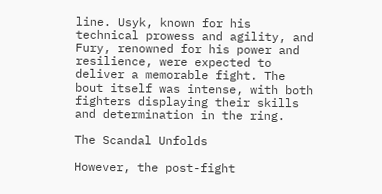line. Usyk, known for his technical prowess and agility, and Fury, renowned for his power and resilience, were expected to deliver a memorable fight. The bout itself was intense, with both fighters displaying their skills and determination in the ring.

The Scandal Unfolds

However, the post-fight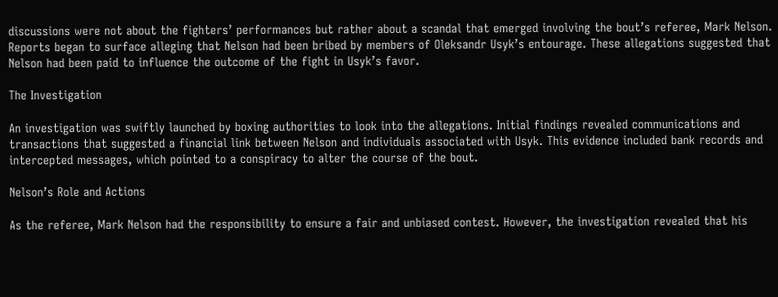discussions were not about the fighters’ performances but rather about a scandal that emerged involving the bout’s referee, Mark Nelson. Reports began to surface alleging that Nelson had been bribed by members of Oleksandr Usyk’s entourage. These allegations suggested that Nelson had been paid to influence the outcome of the fight in Usyk’s favor.

The Investigation

An investigation was swiftly launched by boxing authorities to look into the allegations. Initial findings revealed communications and transactions that suggested a financial link between Nelson and individuals associated with Usyk. This evidence included bank records and intercepted messages, which pointed to a conspiracy to alter the course of the bout.

Nelson’s Role and Actions

As the referee, Mark Nelson had the responsibility to ensure a fair and unbiased contest. However, the investigation revealed that his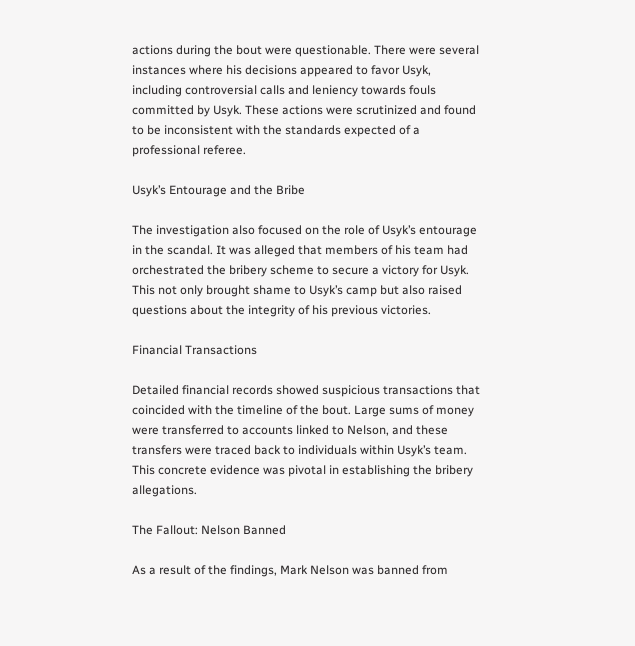actions during the bout were questionable. There were several instances where his decisions appeared to favor Usyk, including controversial calls and leniency towards fouls committed by Usyk. These actions were scrutinized and found to be inconsistent with the standards expected of a professional referee.

Usyk’s Entourage and the Bribe

The investigation also focused on the role of Usyk’s entourage in the scandal. It was alleged that members of his team had orchestrated the bribery scheme to secure a victory for Usyk. This not only brought shame to Usyk’s camp but also raised questions about the integrity of his previous victories.

Financial Transactions

Detailed financial records showed suspicious transactions that coincided with the timeline of the bout. Large sums of money were transferred to accounts linked to Nelson, and these transfers were traced back to individuals within Usyk’s team. This concrete evidence was pivotal in establishing the bribery allegations.

The Fallout: Nelson Banned

As a result of the findings, Mark Nelson was banned from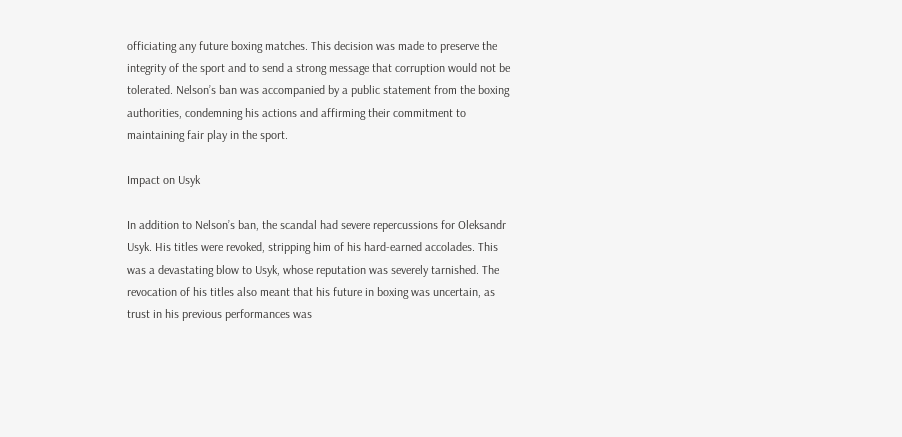officiating any future boxing matches. This decision was made to preserve the integrity of the sport and to send a strong message that corruption would not be tolerated. Nelson’s ban was accompanied by a public statement from the boxing authorities, condemning his actions and affirming their commitment to maintaining fair play in the sport.

Impact on Usyk

In addition to Nelson’s ban, the scandal had severe repercussions for Oleksandr Usyk. His titles were revoked, stripping him of his hard-earned accolades. This was a devastating blow to Usyk, whose reputation was severely tarnished. The revocation of his titles also meant that his future in boxing was uncertain, as trust in his previous performances was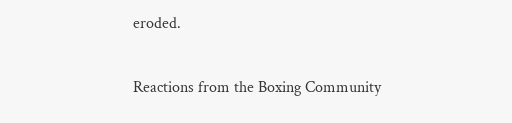eroded.

Reactions from the Boxing Community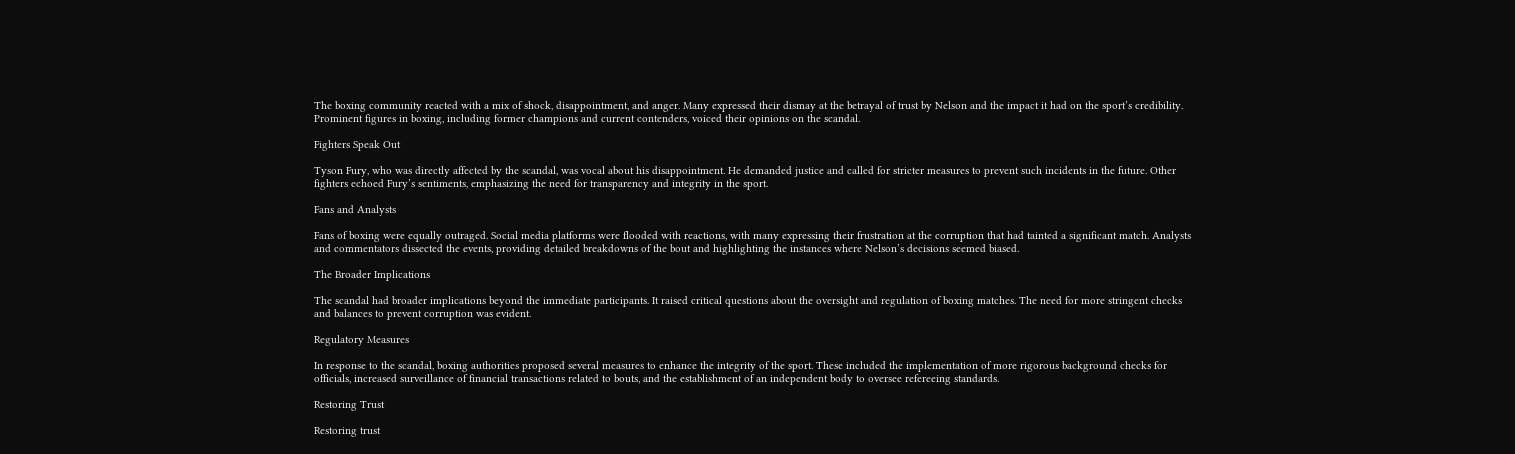The boxing community reacted with a mix of shock, disappointment, and anger. Many expressed their dismay at the betrayal of trust by Nelson and the impact it had on the sport’s credibility. Prominent figures in boxing, including former champions and current contenders, voiced their opinions on the scandal.

Fighters Speak Out

Tyson Fury, who was directly affected by the scandal, was vocal about his disappointment. He demanded justice and called for stricter measures to prevent such incidents in the future. Other fighters echoed Fury’s sentiments, emphasizing the need for transparency and integrity in the sport.

Fans and Analysts

Fans of boxing were equally outraged. Social media platforms were flooded with reactions, with many expressing their frustration at the corruption that had tainted a significant match. Analysts and commentators dissected the events, providing detailed breakdowns of the bout and highlighting the instances where Nelson’s decisions seemed biased.

The Broader Implications

The scandal had broader implications beyond the immediate participants. It raised critical questions about the oversight and regulation of boxing matches. The need for more stringent checks and balances to prevent corruption was evident.

Regulatory Measures

In response to the scandal, boxing authorities proposed several measures to enhance the integrity of the sport. These included the implementation of more rigorous background checks for officials, increased surveillance of financial transactions related to bouts, and the establishment of an independent body to oversee refereeing standards.

Restoring Trust

Restoring trust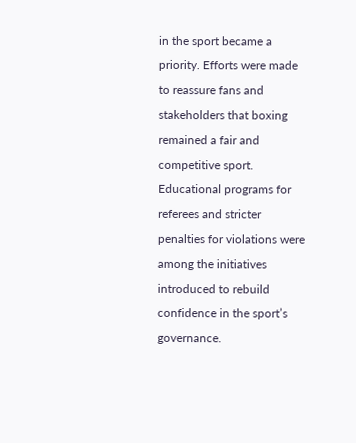in the sport became a priority. Efforts were made to reassure fans and stakeholders that boxing remained a fair and competitive sport. Educational programs for referees and stricter penalties for violations were among the initiatives introduced to rebuild confidence in the sport’s governance.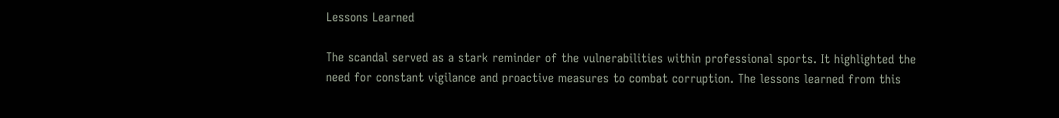Lessons Learned

The scandal served as a stark reminder of the vulnerabilities within professional sports. It highlighted the need for constant vigilance and proactive measures to combat corruption. The lessons learned from this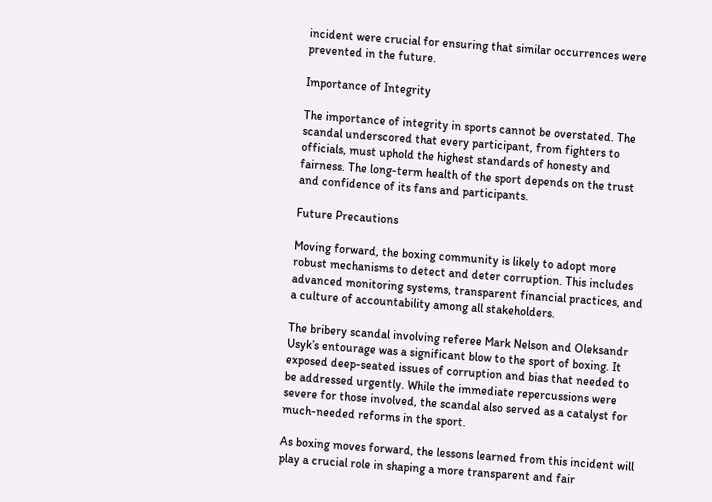incident were crucial for ensuring that similar occurrences were prevented in the future.

Importance of Integrity

The importance of integrity in sports cannot be overstated. The scandal underscored that every participant, from fighters to officials, must uphold the highest standards of honesty and fairness. The long-term health of the sport depends on the trust and confidence of its fans and participants.

Future Precautions

Moving forward, the boxing community is likely to adopt more robust mechanisms to detect and deter corruption. This includes advanced monitoring systems, transparent financial practices, and a culture of accountability among all stakeholders.

The bribery scandal involving referee Mark Nelson and Oleksandr Usyk’s entourage was a significant blow to the sport of boxing. It exposed deep-seated issues of corruption and bias that needed to be addressed urgently. While the immediate repercussions were severe for those involved, the scandal also served as a catalyst for much-needed reforms in the sport.

As boxing moves forward, the lessons learned from this incident will play a crucial role in shaping a more transparent and fair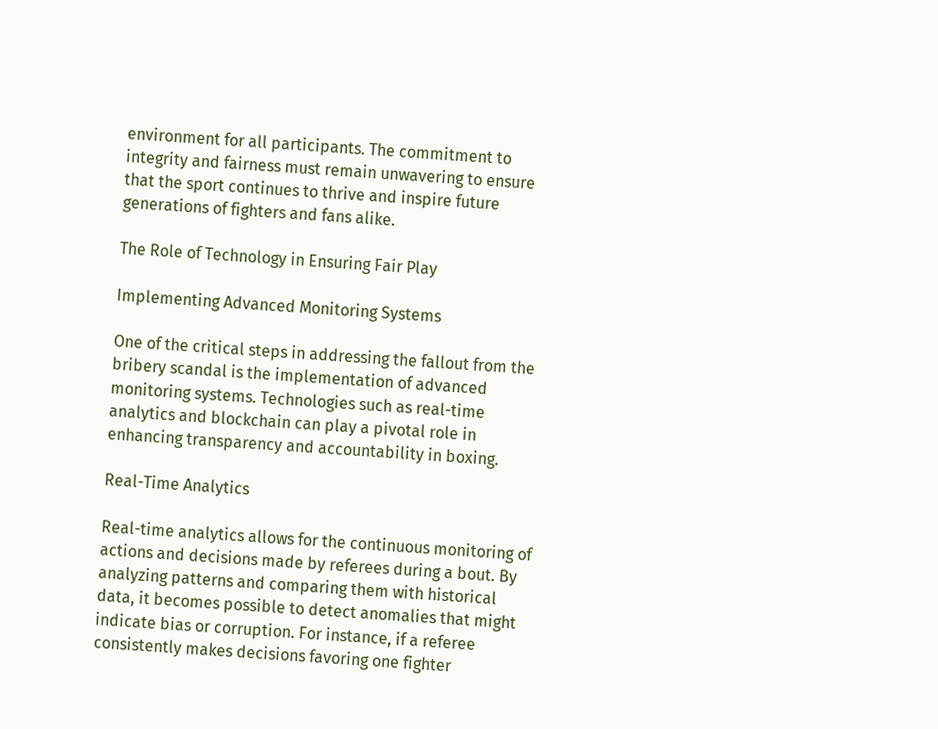environment for all participants. The commitment to integrity and fairness must remain unwavering to ensure that the sport continues to thrive and inspire future generations of fighters and fans alike.

The Role of Technology in Ensuring Fair Play

Implementing Advanced Monitoring Systems

One of the critical steps in addressing the fallout from the bribery scandal is the implementation of advanced monitoring systems. Technologies such as real-time analytics and blockchain can play a pivotal role in enhancing transparency and accountability in boxing.

Real-Time Analytics

Real-time analytics allows for the continuous monitoring of actions and decisions made by referees during a bout. By analyzing patterns and comparing them with historical data, it becomes possible to detect anomalies that might indicate bias or corruption. For instance, if a referee consistently makes decisions favoring one fighter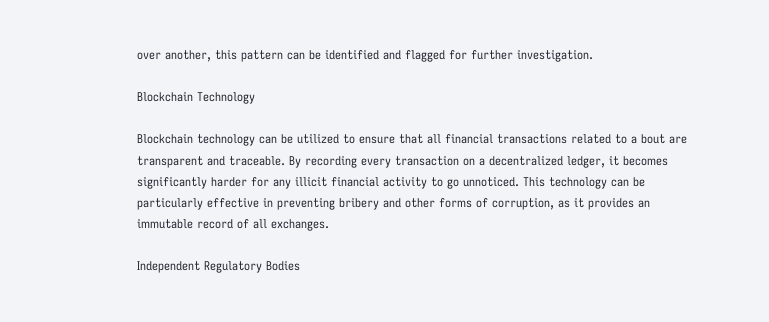over another, this pattern can be identified and flagged for further investigation.

Blockchain Technology

Blockchain technology can be utilized to ensure that all financial transactions related to a bout are transparent and traceable. By recording every transaction on a decentralized ledger, it becomes significantly harder for any illicit financial activity to go unnoticed. This technology can be particularly effective in preventing bribery and other forms of corruption, as it provides an immutable record of all exchanges.

Independent Regulatory Bodies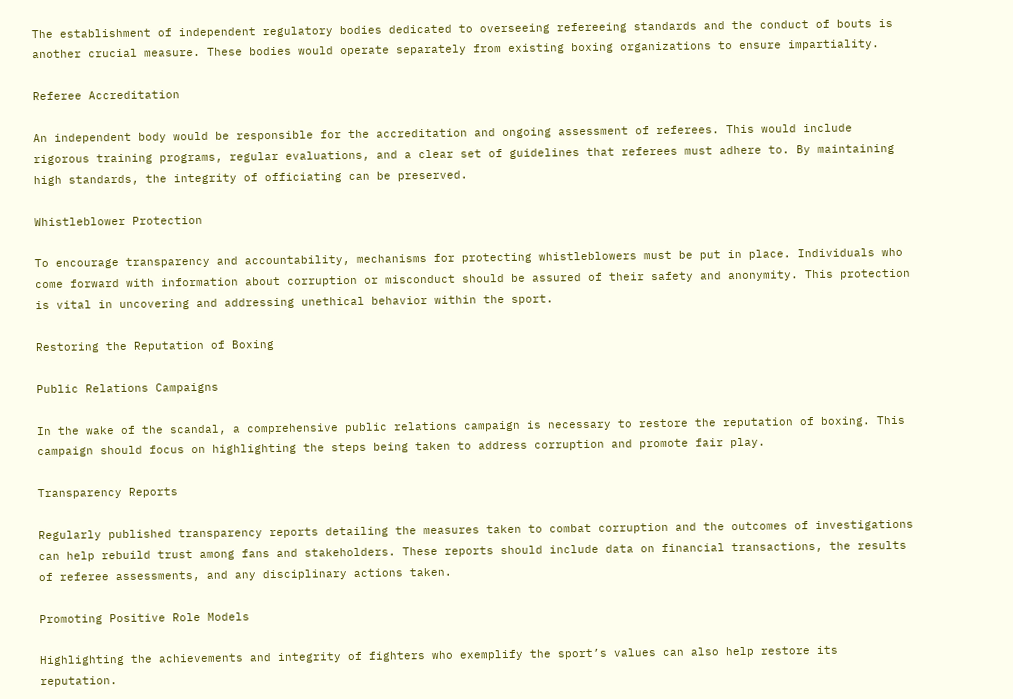The establishment of independent regulatory bodies dedicated to overseeing refereeing standards and the conduct of bouts is another crucial measure. These bodies would operate separately from existing boxing organizations to ensure impartiality.

Referee Accreditation

An independent body would be responsible for the accreditation and ongoing assessment of referees. This would include rigorous training programs, regular evaluations, and a clear set of guidelines that referees must adhere to. By maintaining high standards, the integrity of officiating can be preserved.

Whistleblower Protection

To encourage transparency and accountability, mechanisms for protecting whistleblowers must be put in place. Individuals who come forward with information about corruption or misconduct should be assured of their safety and anonymity. This protection is vital in uncovering and addressing unethical behavior within the sport.

Restoring the Reputation of Boxing

Public Relations Campaigns

In the wake of the scandal, a comprehensive public relations campaign is necessary to restore the reputation of boxing. This campaign should focus on highlighting the steps being taken to address corruption and promote fair play.

Transparency Reports

Regularly published transparency reports detailing the measures taken to combat corruption and the outcomes of investigations can help rebuild trust among fans and stakeholders. These reports should include data on financial transactions, the results of referee assessments, and any disciplinary actions taken.

Promoting Positive Role Models

Highlighting the achievements and integrity of fighters who exemplify the sport’s values can also help restore its reputation.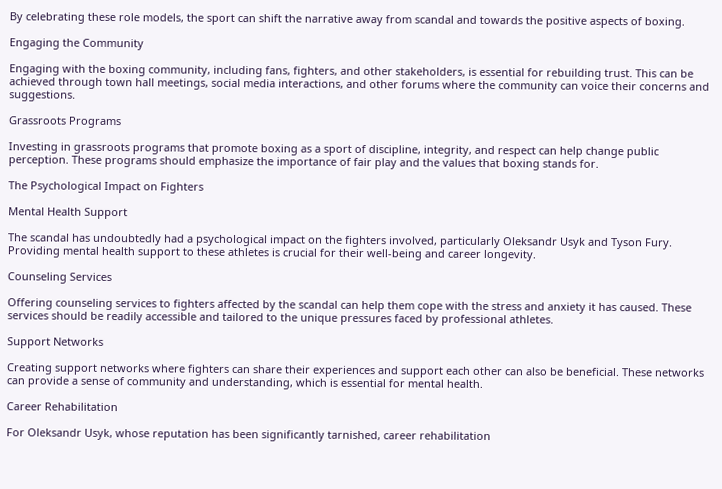By celebrating these role models, the sport can shift the narrative away from scandal and towards the positive aspects of boxing.

Engaging the Community

Engaging with the boxing community, including fans, fighters, and other stakeholders, is essential for rebuilding trust. This can be achieved through town hall meetings, social media interactions, and other forums where the community can voice their concerns and suggestions.

Grassroots Programs

Investing in grassroots programs that promote boxing as a sport of discipline, integrity, and respect can help change public perception. These programs should emphasize the importance of fair play and the values that boxing stands for.

The Psychological Impact on Fighters

Mental Health Support

The scandal has undoubtedly had a psychological impact on the fighters involved, particularly Oleksandr Usyk and Tyson Fury. Providing mental health support to these athletes is crucial for their well-being and career longevity.

Counseling Services

Offering counseling services to fighters affected by the scandal can help them cope with the stress and anxiety it has caused. These services should be readily accessible and tailored to the unique pressures faced by professional athletes.

Support Networks

Creating support networks where fighters can share their experiences and support each other can also be beneficial. These networks can provide a sense of community and understanding, which is essential for mental health.

Career Rehabilitation

For Oleksandr Usyk, whose reputation has been significantly tarnished, career rehabilitation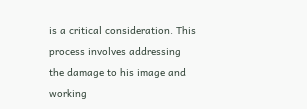is a critical consideration. This process involves addressing the damage to his image and working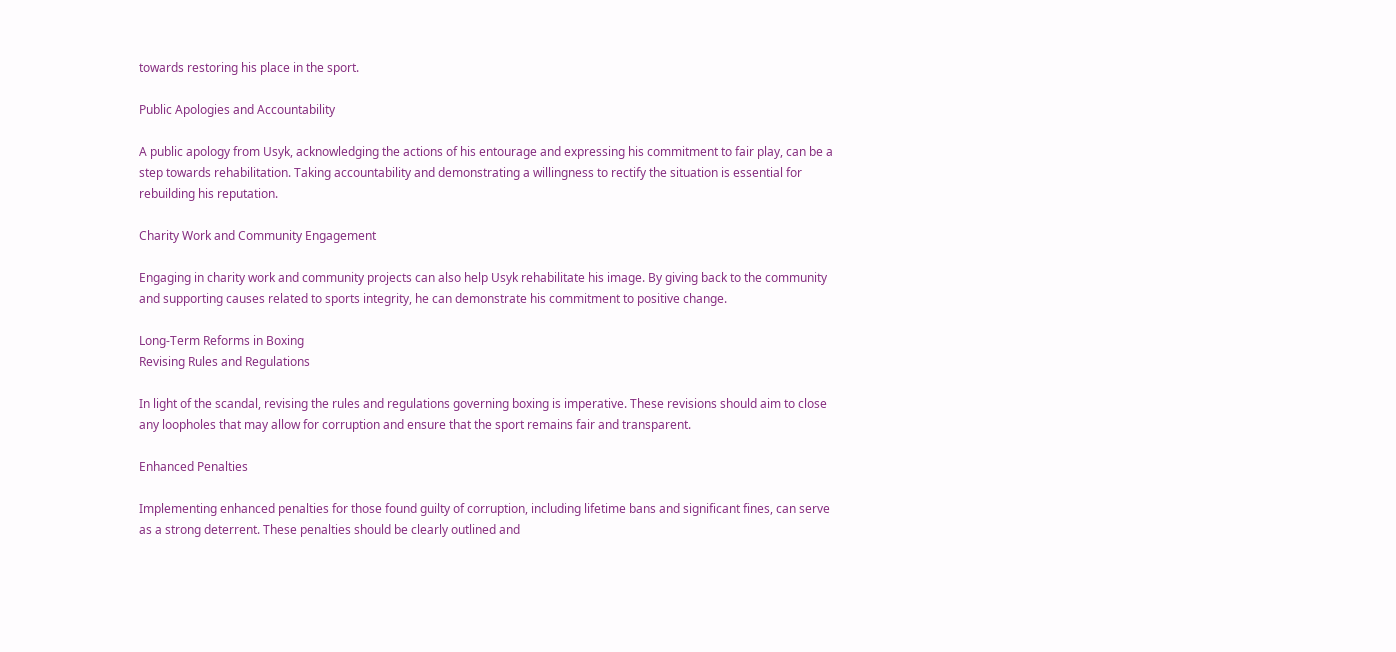towards restoring his place in the sport.

Public Apologies and Accountability

A public apology from Usyk, acknowledging the actions of his entourage and expressing his commitment to fair play, can be a step towards rehabilitation. Taking accountability and demonstrating a willingness to rectify the situation is essential for rebuilding his reputation.

Charity Work and Community Engagement

Engaging in charity work and community projects can also help Usyk rehabilitate his image. By giving back to the community and supporting causes related to sports integrity, he can demonstrate his commitment to positive change.

Long-Term Reforms in Boxing
Revising Rules and Regulations

In light of the scandal, revising the rules and regulations governing boxing is imperative. These revisions should aim to close any loopholes that may allow for corruption and ensure that the sport remains fair and transparent.

Enhanced Penalties

Implementing enhanced penalties for those found guilty of corruption, including lifetime bans and significant fines, can serve as a strong deterrent. These penalties should be clearly outlined and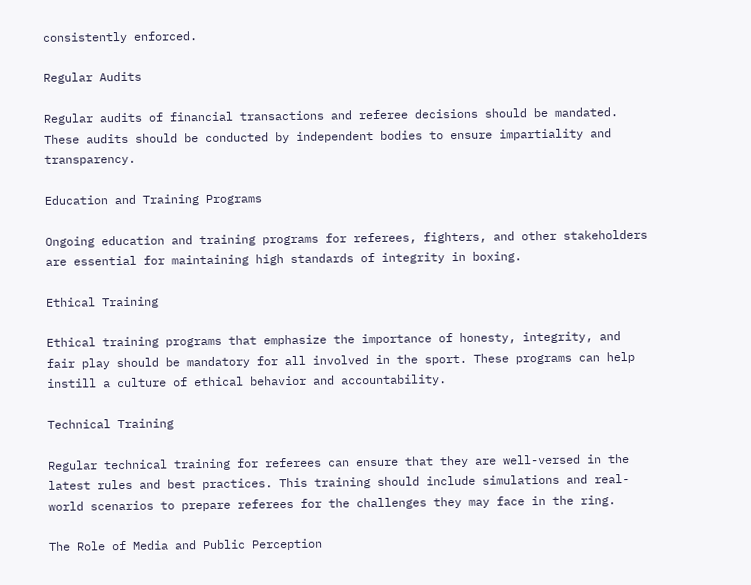consistently enforced.

Regular Audits

Regular audits of financial transactions and referee decisions should be mandated. These audits should be conducted by independent bodies to ensure impartiality and transparency.

Education and Training Programs

Ongoing education and training programs for referees, fighters, and other stakeholders are essential for maintaining high standards of integrity in boxing.

Ethical Training

Ethical training programs that emphasize the importance of honesty, integrity, and fair play should be mandatory for all involved in the sport. These programs can help instill a culture of ethical behavior and accountability.

Technical Training

Regular technical training for referees can ensure that they are well-versed in the latest rules and best practices. This training should include simulations and real-world scenarios to prepare referees for the challenges they may face in the ring.

The Role of Media and Public Perception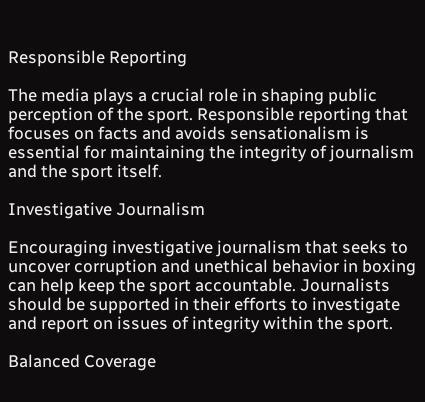Responsible Reporting

The media plays a crucial role in shaping public perception of the sport. Responsible reporting that focuses on facts and avoids sensationalism is essential for maintaining the integrity of journalism and the sport itself.

Investigative Journalism

Encouraging investigative journalism that seeks to uncover corruption and unethical behavior in boxing can help keep the sport accountable. Journalists should be supported in their efforts to investigate and report on issues of integrity within the sport.

Balanced Coverage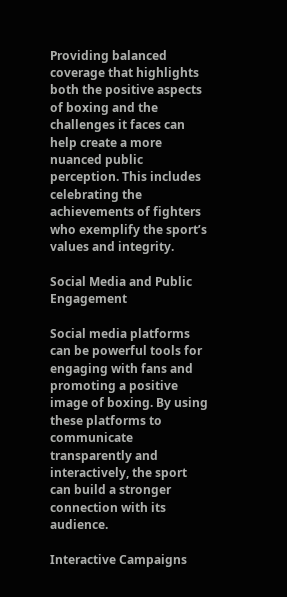Providing balanced coverage that highlights both the positive aspects of boxing and the challenges it faces can help create a more nuanced public perception. This includes celebrating the achievements of fighters who exemplify the sport’s values and integrity.

Social Media and Public Engagement

Social media platforms can be powerful tools for engaging with fans and promoting a positive image of boxing. By using these platforms to communicate transparently and interactively, the sport can build a stronger connection with its audience.

Interactive Campaigns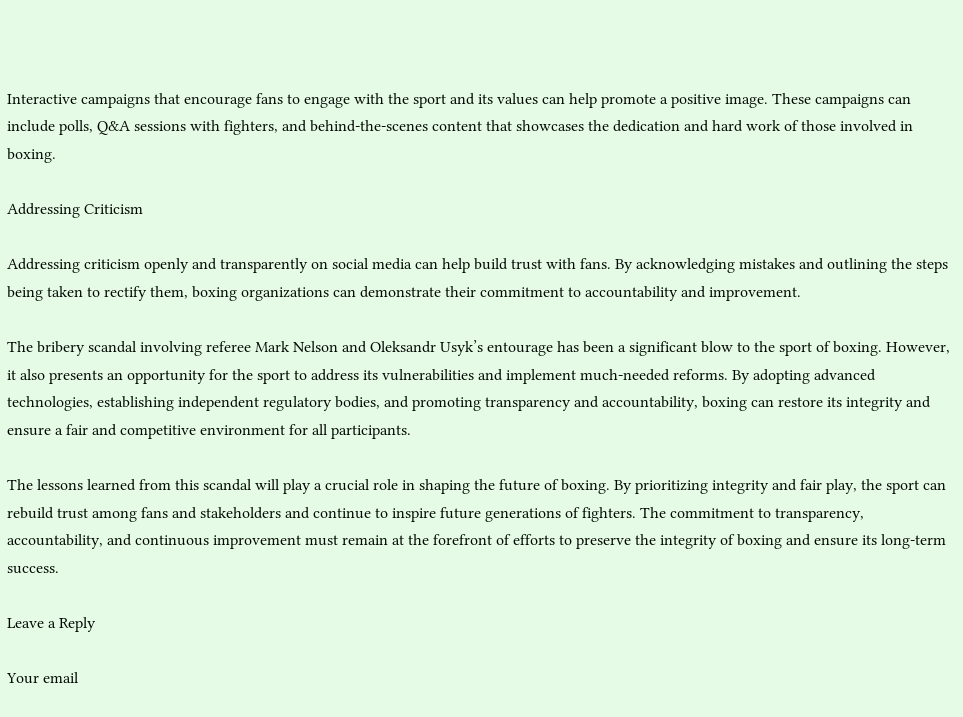Interactive campaigns that encourage fans to engage with the sport and its values can help promote a positive image. These campaigns can include polls, Q&A sessions with fighters, and behind-the-scenes content that showcases the dedication and hard work of those involved in boxing.

Addressing Criticism

Addressing criticism openly and transparently on social media can help build trust with fans. By acknowledging mistakes and outlining the steps being taken to rectify them, boxing organizations can demonstrate their commitment to accountability and improvement.

The bribery scandal involving referee Mark Nelson and Oleksandr Usyk’s entourage has been a significant blow to the sport of boxing. However, it also presents an opportunity for the sport to address its vulnerabilities and implement much-needed reforms. By adopting advanced technologies, establishing independent regulatory bodies, and promoting transparency and accountability, boxing can restore its integrity and ensure a fair and competitive environment for all participants.

The lessons learned from this scandal will play a crucial role in shaping the future of boxing. By prioritizing integrity and fair play, the sport can rebuild trust among fans and stakeholders and continue to inspire future generations of fighters. The commitment to transparency, accountability, and continuous improvement must remain at the forefront of efforts to preserve the integrity of boxing and ensure its long-term success.

Leave a Reply

Your email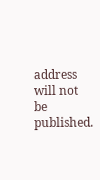address will not be published.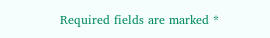Required fields are marked *